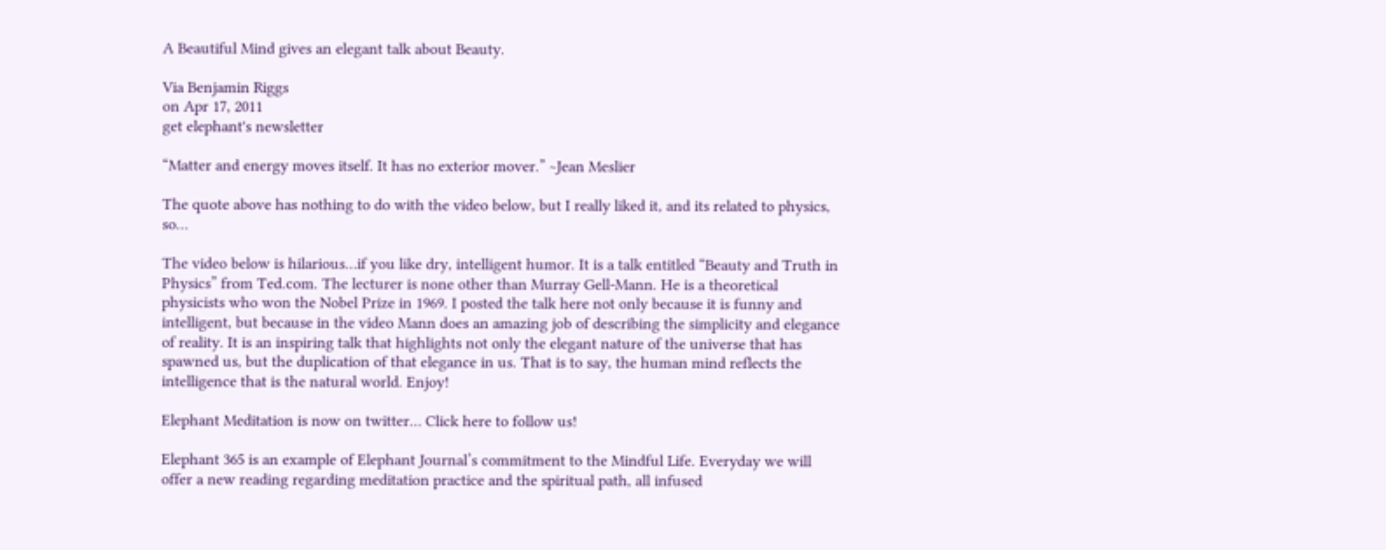A Beautiful Mind gives an elegant talk about Beauty.

Via Benjamin Riggs
on Apr 17, 2011
get elephant's newsletter

“Matter and energy moves itself. It has no exterior mover.” ~Jean Meslier

The quote above has nothing to do with the video below, but I really liked it, and its related to physics, so…

The video below is hilarious…if you like dry, intelligent humor. It is a talk entitled “Beauty and Truth in Physics” from Ted.com. The lecturer is none other than Murray Gell-Mann. He is a theoretical physicists who won the Nobel Prize in 1969. I posted the talk here not only because it is funny and intelligent, but because in the video Mann does an amazing job of describing the simplicity and elegance of reality. It is an inspiring talk that highlights not only the elegant nature of the universe that has spawned us, but the duplication of that elegance in us. That is to say, the human mind reflects the intelligence that is the natural world. Enjoy!

Elephant Meditation is now on twitter… Click here to follow us!

Elephant 365 is an example of Elephant Journal’s commitment to the Mindful Life. Everyday we will offer a new reading regarding meditation practice and the spiritual path, all infused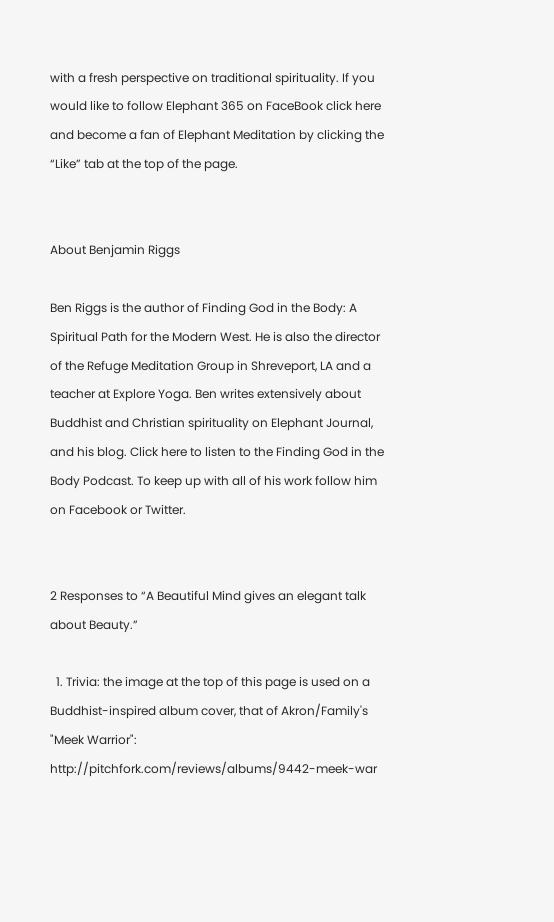with a fresh perspective on traditional spirituality. If you would like to follow Elephant 365 on FaceBook click here and become a fan of Elephant Meditation by clicking the “Like” tab at the top of the page.


About Benjamin Riggs

Ben Riggs is the author of Finding God in the Body: A Spiritual Path for the Modern West. He is also the director of the Refuge Meditation Group in Shreveport, LA and a teacher at Explore Yoga. Ben writes extensively about Buddhist and Christian spirituality on Elephant Journal, and his blog. Click here to listen to the Finding God in the Body Podcast. To keep up with all of his work follow him on Facebook or Twitter.


2 Responses to “A Beautiful Mind gives an elegant talk about Beauty.”

  1. Trivia: the image at the top of this page is used on a Buddhist-inspired album cover, that of Akron/Family's "Meek Warrior": http://pitchfork.com/reviews/albums/9442-meek-war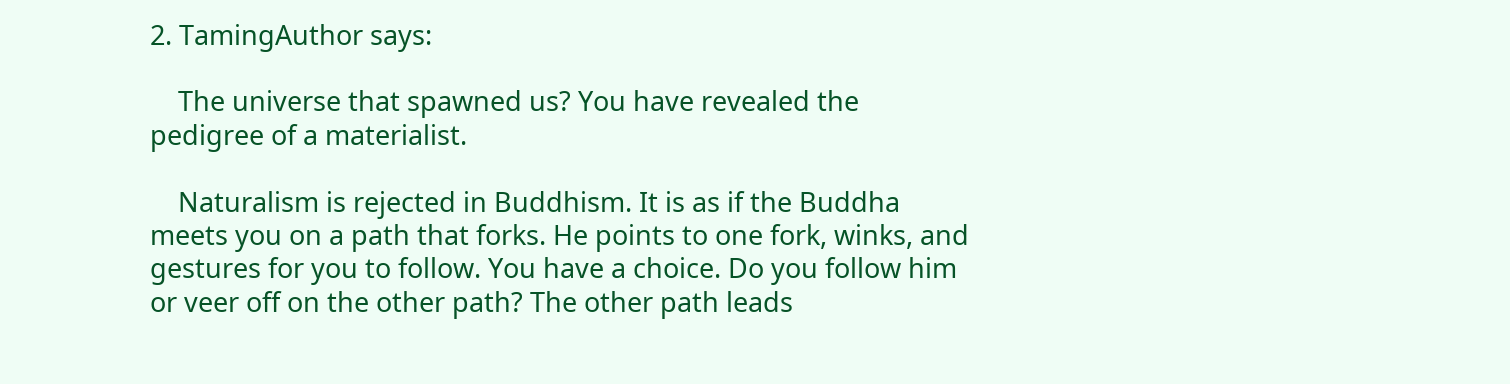2. TamingAuthor says:

    The universe that spawned us? You have revealed the pedigree of a materialist.

    Naturalism is rejected in Buddhism. It is as if the Buddha meets you on a path that forks. He points to one fork, winks, and gestures for you to follow. You have a choice. Do you follow him or veer off on the other path? The other path leads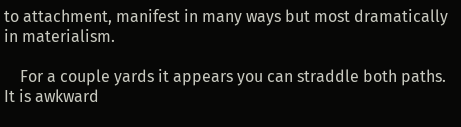to attachment, manifest in many ways but most dramatically in materialism.

    For a couple yards it appears you can straddle both paths. It is awkward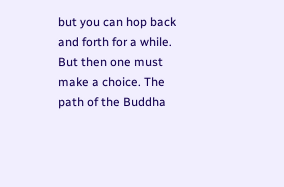but you can hop back and forth for a while. But then one must make a choice. The path of the Buddha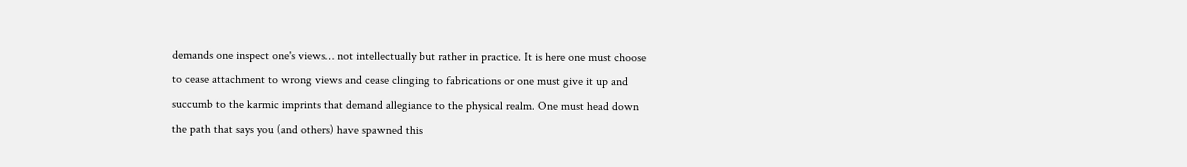demands one inspect one's views… not intellectually but rather in practice. It is here one must choose to cease attachment to wrong views and cease clinging to fabrications or one must give it up and succumb to the karmic imprints that demand allegiance to the physical realm. One must head down the path that says you (and others) have spawned this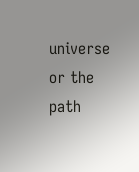universe or the path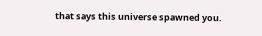that says this universe spawned you.